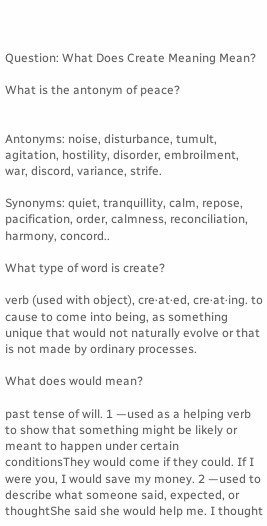Question: What Does Create Meaning Mean?

What is the antonym of peace?


Antonyms: noise, disturbance, tumult, agitation, hostility, disorder, embroilment, war, discord, variance, strife.

Synonyms: quiet, tranquillity, calm, repose, pacification, order, calmness, reconciliation, harmony, concord..

What type of word is create?

verb (used with object), cre·at·ed, cre·at·ing. to cause to come into being, as something unique that would not naturally evolve or that is not made by ordinary processes.

What does would mean?

past tense of will. 1 —used as a helping verb to show that something might be likely or meant to happen under certain conditionsThey would come if they could. If I were you, I would save my money. 2 —used to describe what someone said, expected, or thoughtShe said she would help me. I thought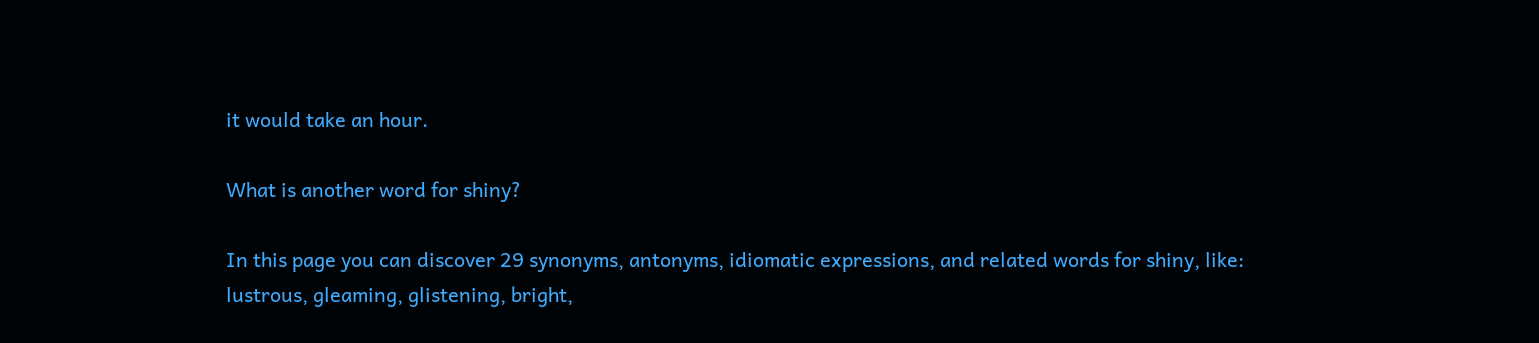it would take an hour.

What is another word for shiny?

In this page you can discover 29 synonyms, antonyms, idiomatic expressions, and related words for shiny, like: lustrous, gleaming, glistening, bright,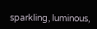sparkling, luminous,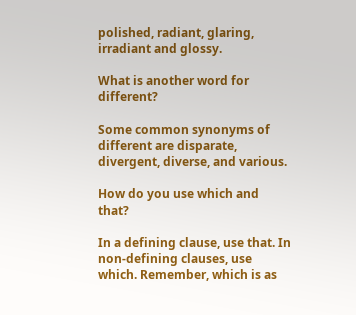polished, radiant, glaring, irradiant and glossy.

What is another word for different?

Some common synonyms of different are disparate, divergent, diverse, and various.

How do you use which and that?

In a defining clause, use that. In non-defining clauses, use which. Remember, which is as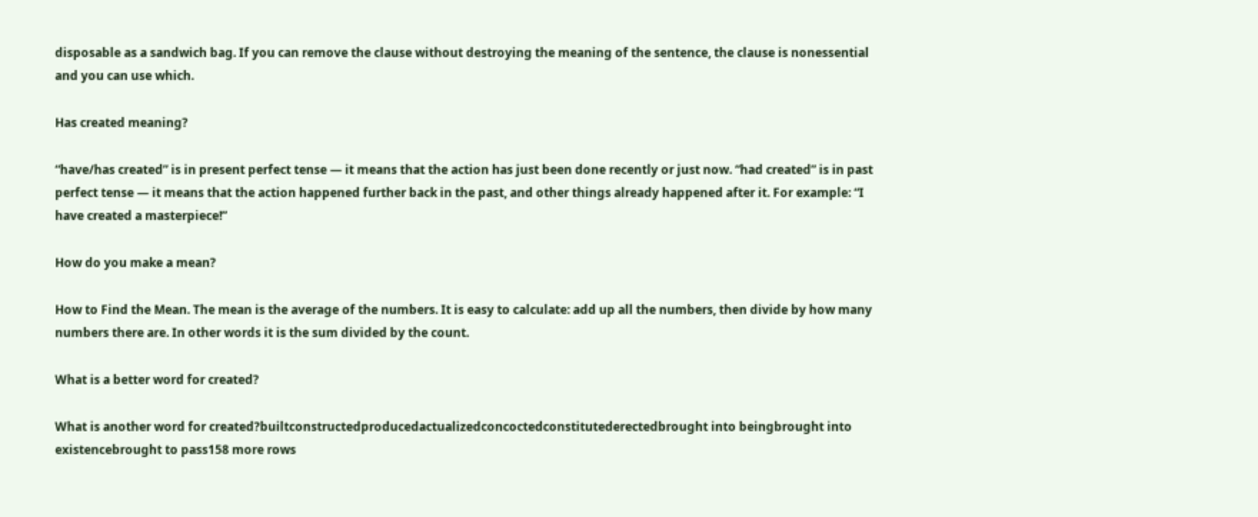disposable as a sandwich bag. If you can remove the clause without destroying the meaning of the sentence, the clause is nonessential and you can use which.

Has created meaning?

“have/has created” is in present perfect tense — it means that the action has just been done recently or just now. “had created” is in past perfect tense — it means that the action happened further back in the past, and other things already happened after it. For example: “I have created a masterpiece!”

How do you make a mean?

How to Find the Mean. The mean is the average of the numbers. It is easy to calculate: add up all the numbers, then divide by how many numbers there are. In other words it is the sum divided by the count.

What is a better word for created?

What is another word for created?builtconstructedproducedactualizedconcoctedconstitutederectedbrought into beingbrought into existencebrought to pass158 more rows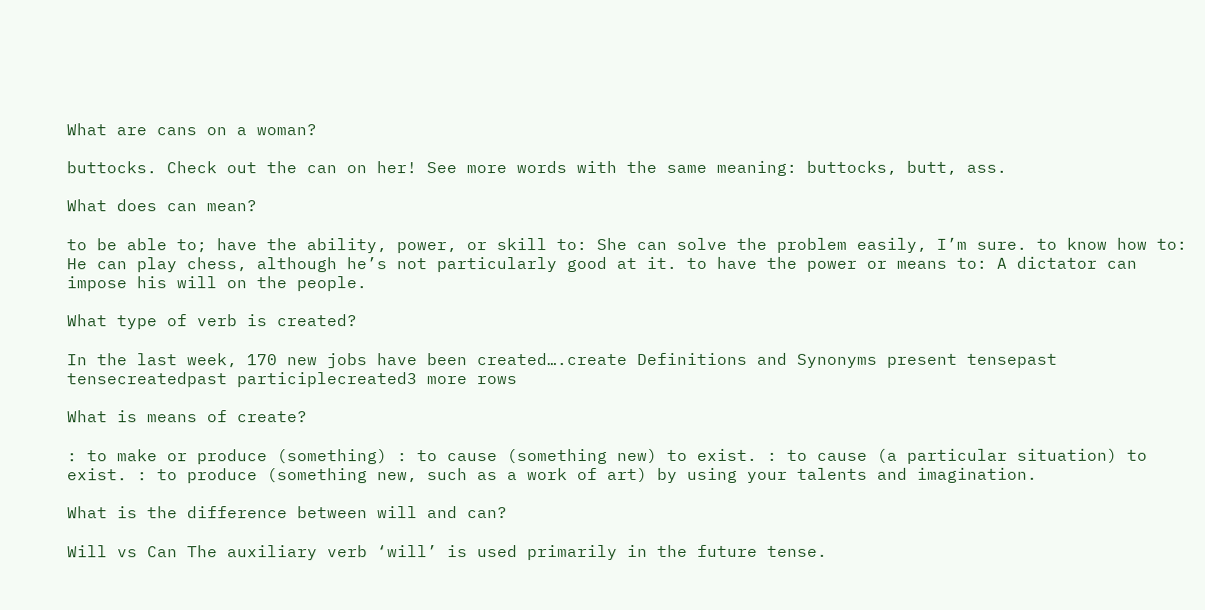What are cans on a woman?

buttocks. Check out the can on her! See more words with the same meaning: buttocks, butt, ass.

What does can mean?

to be able to; have the ability, power, or skill to: She can solve the problem easily, I’m sure. to know how to: He can play chess, although he’s not particularly good at it. to have the power or means to: A dictator can impose his will on the people.

What type of verb is created?

In the last week, 170 new jobs have been created….create Definitions and Synonyms present tensepast tensecreatedpast participlecreated3 more rows

What is means of create?

: to make or produce (something) : to cause (something new) to exist. : to cause (a particular situation) to exist. : to produce (something new, such as a work of art) by using your talents and imagination.

What is the difference between will and can?

Will vs Can The auxiliary verb ‘will’ is used primarily in the future tense.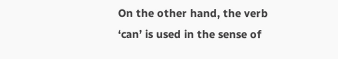On the other hand, the verb ‘can’ is used in the sense of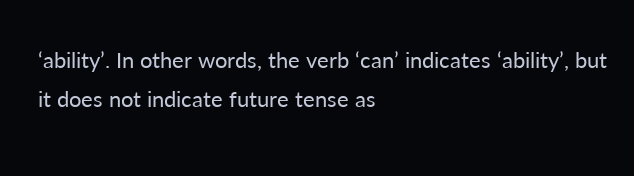‘ability’. In other words, the verb ‘can’ indicates ‘ability’, but it does not indicate future tense as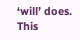‘will’ does. This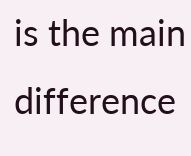is the main difference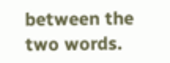between the two words.